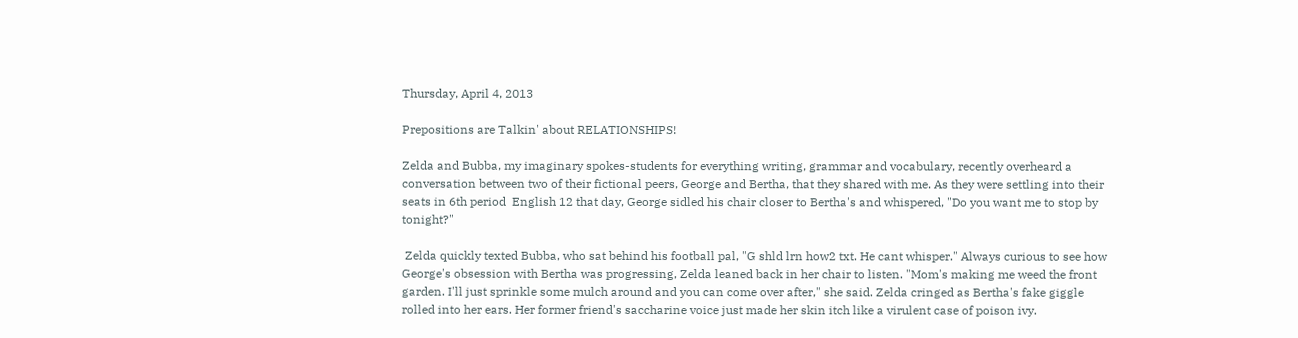Thursday, April 4, 2013

Prepositions are Talkin' about RELATIONSHIPS!

Zelda and Bubba, my imaginary spokes-students for everything writing, grammar and vocabulary, recently overheard a conversation between two of their fictional peers, George and Bertha, that they shared with me. As they were settling into their seats in 6th period  English 12 that day, George sidled his chair closer to Bertha's and whispered, "Do you want me to stop by tonight?"

 Zelda quickly texted Bubba, who sat behind his football pal, "G shld lrn how2 txt. He cant whisper." Always curious to see how George's obsession with Bertha was progressing, Zelda leaned back in her chair to listen. "Mom's making me weed the front garden. I'll just sprinkle some mulch around and you can come over after," she said. Zelda cringed as Bertha's fake giggle rolled into her ears. Her former friend's saccharine voice just made her skin itch like a virulent case of poison ivy.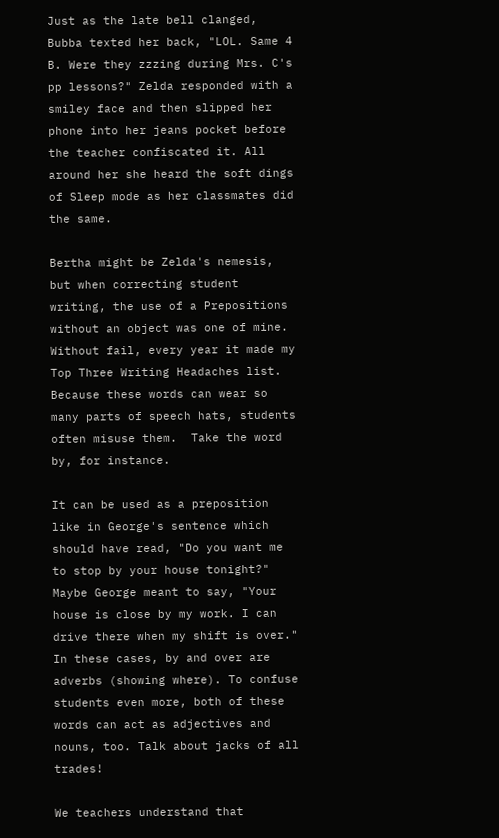Just as the late bell clanged, Bubba texted her back, "LOL. Same 4 B. Were they zzzing during Mrs. C's pp lessons?" Zelda responded with a smiley face and then slipped her phone into her jeans pocket before the teacher confiscated it. All around her she heard the soft dings of Sleep mode as her classmates did the same.

Bertha might be Zelda's nemesis, but when correcting student writing, the use of a Prepositions without an object was one of mine. Without fail, every year it made my Top Three Writing Headaches list. Because these words can wear so many parts of speech hats, students often misuse them.  Take the word by, for instance.

It can be used as a preposition like in George's sentence which should have read, "Do you want me to stop by your house tonight?" Maybe George meant to say, "Your house is close by my work. I can drive there when my shift is over." In these cases, by and over are adverbs (showing where). To confuse students even more, both of these words can act as adjectives and nouns, too. Talk about jacks of all trades!

We teachers understand that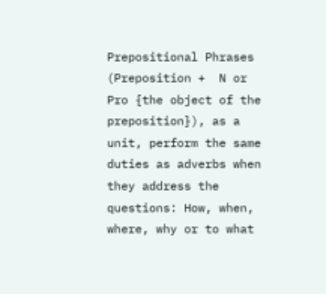Prepositional Phrases (Preposition +  N or Pro {the object of the preposition}), as a unit, perform the same duties as adverbs when they address the questions: How, when, where, why or to what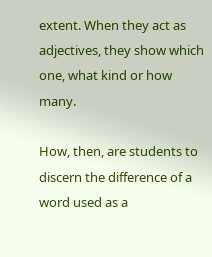extent. When they act as adjectives, they show which one, what kind or how many.

How, then, are students to discern the difference of a word used as a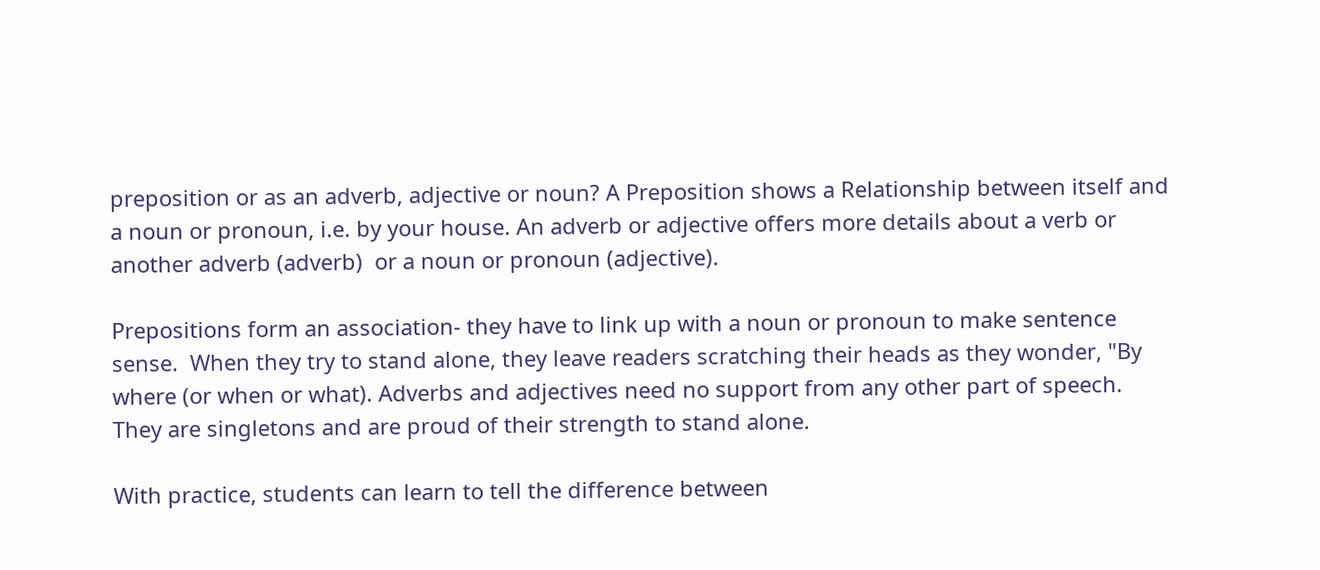preposition or as an adverb, adjective or noun? A Preposition shows a Relationship between itself and a noun or pronoun, i.e. by your house. An adverb or adjective offers more details about a verb or another adverb (adverb)  or a noun or pronoun (adjective).

Prepositions form an association- they have to link up with a noun or pronoun to make sentence sense.  When they try to stand alone, they leave readers scratching their heads as they wonder, "By where (or when or what). Adverbs and adjectives need no support from any other part of speech. They are singletons and are proud of their strength to stand alone.

With practice, students can learn to tell the difference between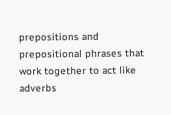prepositions and prepositional phrases that work together to act like adverbs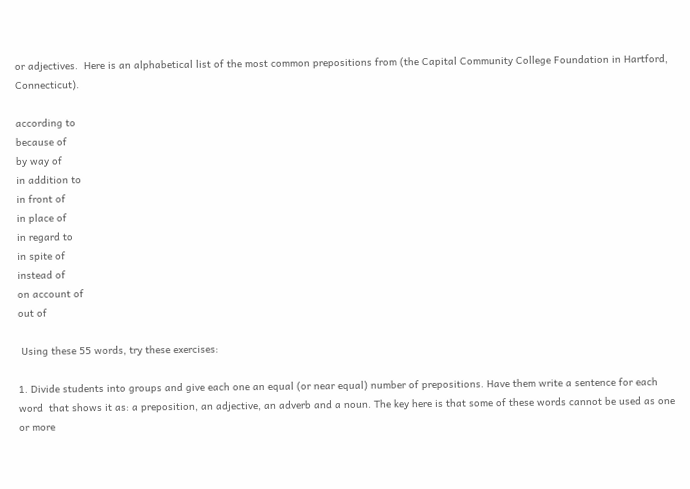or adjectives.  Here is an alphabetical list of the most common prepositions from (the Capital Community College Foundation in Hartford, Connecticut).

according to
because of
by way of
in addition to
in front of
in place of
in regard to
in spite of
instead of
on account of
out of

 Using these 55 words, try these exercises:

1. Divide students into groups and give each one an equal (or near equal) number of prepositions. Have them write a sentence for each word  that shows it as: a preposition, an adjective, an adverb and a noun. The key here is that some of these words cannot be used as one or more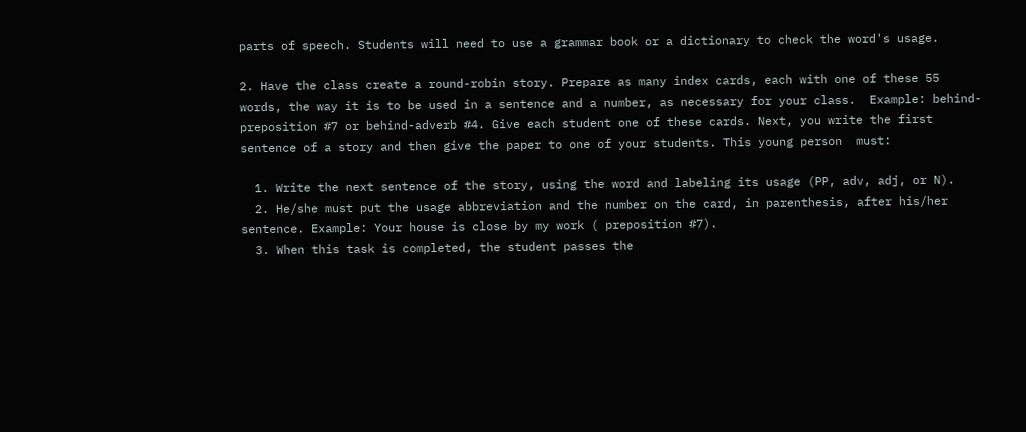parts of speech. Students will need to use a grammar book or a dictionary to check the word's usage.

2. Have the class create a round-robin story. Prepare as many index cards, each with one of these 55 words, the way it is to be used in a sentence and a number, as necessary for your class.  Example: behind-preposition #7 or behind-adverb #4. Give each student one of these cards. Next, you write the first sentence of a story and then give the paper to one of your students. This young person  must:

  1. Write the next sentence of the story, using the word and labeling its usage (PP, adv, adj, or N).
  2. He/she must put the usage abbreviation and the number on the card, in parenthesis, after his/her sentence. Example: Your house is close by my work ( preposition #7).
  3. When this task is completed, the student passes the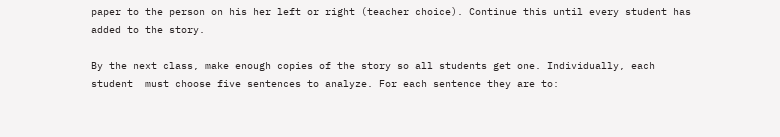paper to the person on his her left or right (teacher choice). Continue this until every student has added to the story.

By the next class, make enough copies of the story so all students get one. Individually, each student  must choose five sentences to analyze. For each sentence they are to: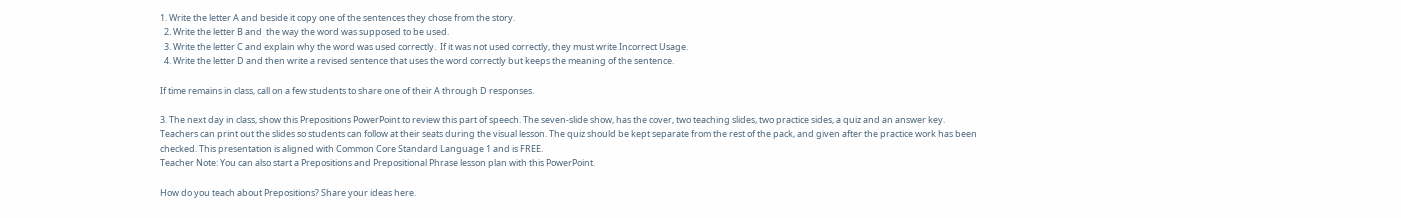1. Write the letter A and beside it copy one of the sentences they chose from the story.
  2. Write the letter B and  the way the word was supposed to be used.
  3. Write the letter C and explain why the word was used correctly.  If it was not used correctly, they must write Incorrect Usage.
  4. Write the letter D and then write a revised sentence that uses the word correctly but keeps the meaning of the sentence.

If time remains in class, call on a few students to share one of their A through D responses.

3. The next day in class, show this Prepositions PowerPoint to review this part of speech. The seven-slide show, has the cover, two teaching slides, two practice sides, a quiz and an answer key. Teachers can print out the slides so students can follow at their seats during the visual lesson. The quiz should be kept separate from the rest of the pack, and given after the practice work has been checked. This presentation is aligned with Common Core Standard Language 1 and is FREE.
Teacher Note: You can also start a Prepositions and Prepositional Phrase lesson plan with this PowerPoint.

How do you teach about Prepositions? Share your ideas here.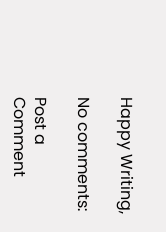Happy Writing,

No comments:

Post a Comment